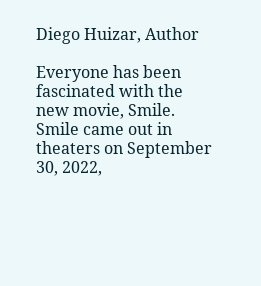Diego Huizar, Author

Everyone has been fascinated with the new movie, Smile. Smile came out in theaters on September 30, 2022,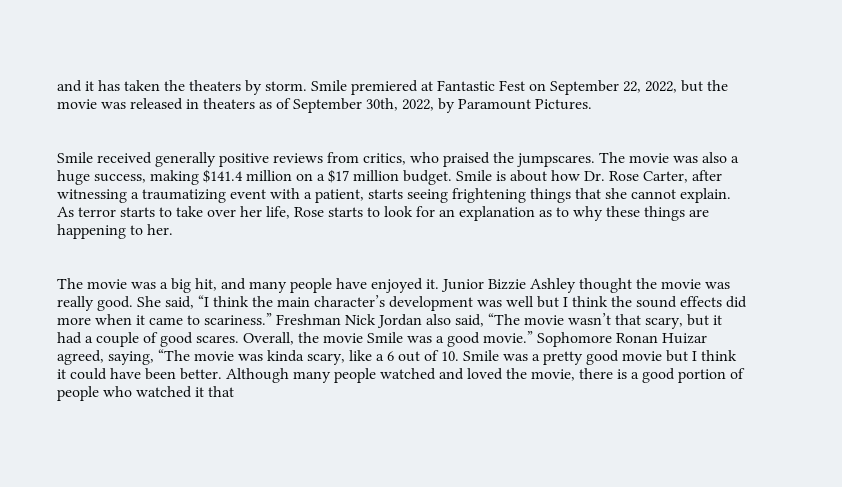and it has taken the theaters by storm. Smile premiered at Fantastic Fest on September 22, 2022, but the movie was released in theaters as of September 30th, 2022, by Paramount Pictures.


Smile received generally positive reviews from critics, who praised the jumpscares. The movie was also a huge success, making $141.4 million on a $17 million budget. Smile is about how Dr. Rose Carter, after witnessing a traumatizing event with a patient, starts seeing frightening things that she cannot explain. As terror starts to take over her life, Rose starts to look for an explanation as to why these things are happening to her.


The movie was a big hit, and many people have enjoyed it. Junior Bizzie Ashley thought the movie was really good. She said, “I think the main character’s development was well but I think the sound effects did more when it came to scariness.” Freshman Nick Jordan also said, “The movie wasn’t that scary, but it had a couple of good scares. Overall, the movie Smile was a good movie.” Sophomore Ronan Huizar agreed, saying, “The movie was kinda scary, like a 6 out of 10. Smile was a pretty good movie but I think it could have been better. Although many people watched and loved the movie, there is a good portion of people who watched it that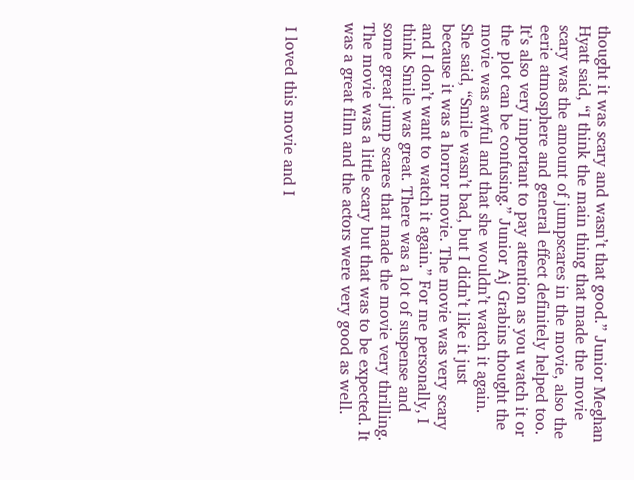thought it was scary and wasn’t that good.” Junior Meghan Hyatt said, “I think the main thing that made the movie scary was the amount of jumpscares in the movie, also the eerie atmosphere and general effect definitely helped too. It’s also very important to pay attention as you watch it or the plot can be confusing.” Junior Aj Grabins thought the movie was awful and that she wouldn’t watch it again. She said, “Smile wasn’t bad, but I didn’t like it just because it was a horror movie. The movie was very scary and I don’t want to watch it again.” For me personally, I think Smile was great. There was a lot of suspense and some great jump scares that made the movie very thrilling. The movie was a little scary but that was to be expected. It was a great film and the actors were very good as well.


 I loved this movie and I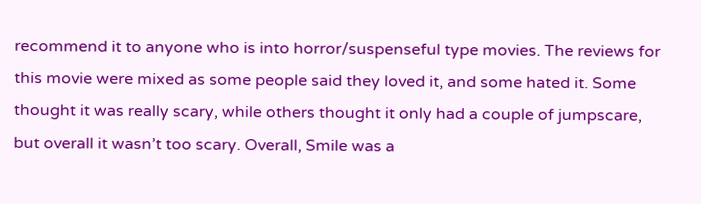recommend it to anyone who is into horror/suspenseful type movies. The reviews for this movie were mixed as some people said they loved it, and some hated it. Some thought it was really scary, while others thought it only had a couple of jumpscare, but overall it wasn’t too scary. Overall, Smile was a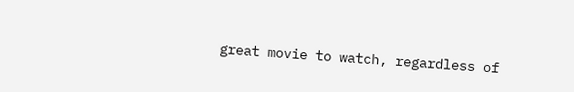great movie to watch, regardless of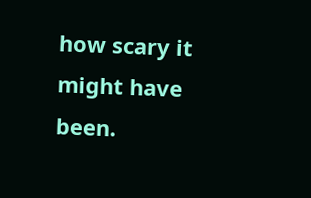how scary it might have been.